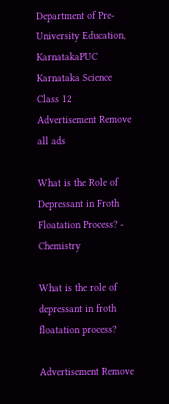Department of Pre-University Education, KarnatakaPUC Karnataka Science Class 12
Advertisement Remove all ads

What is the Role of Depressant in Froth Floatation Process? - Chemistry

What is the role of depressant in froth floatation process?

Advertisement Remove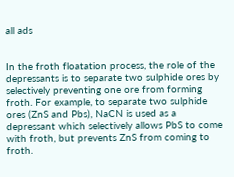all ads


In the froth floatation process, the role of the depressants is to separate two sulphide ores by selectively preventing one ore from forming froth. For example, to separate two sulphide ores (ZnS and Pbs), NaCN is used as a depressant which selectively allows PbS to come with froth, but prevents ZnS from coming to froth.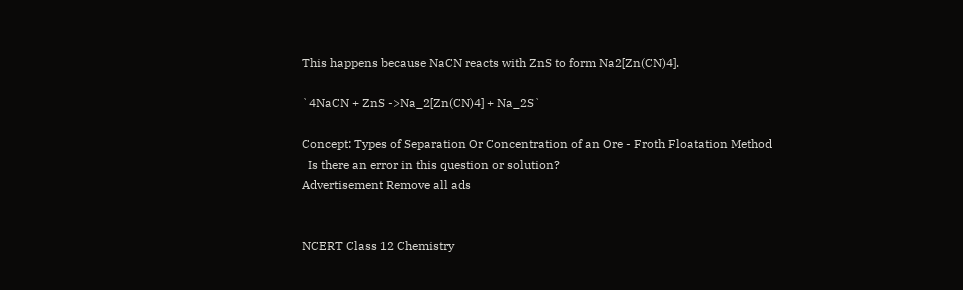This happens because NaCN reacts with ZnS to form Na2[Zn(CN)4].

`4NaCN + ZnS ->Na_2[Zn(CN)4] + Na_2S`

Concept: Types of Separation Or Concentration of an Ore - Froth Floatation Method
  Is there an error in this question or solution?
Advertisement Remove all ads


NCERT Class 12 Chemistry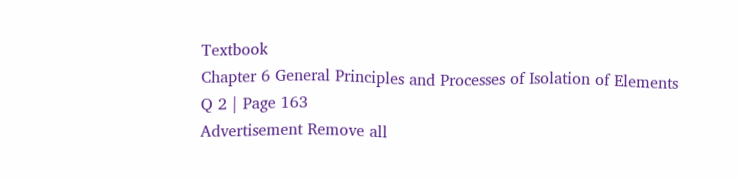Textbook
Chapter 6 General Principles and Processes of Isolation of Elements
Q 2 | Page 163
Advertisement Remove all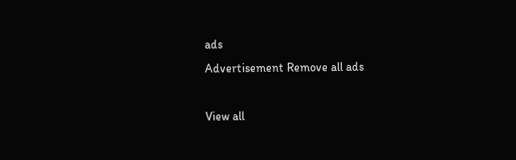ads
Advertisement Remove all ads

View all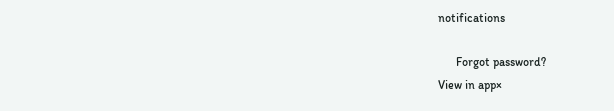notifications

      Forgot password?
View in app×